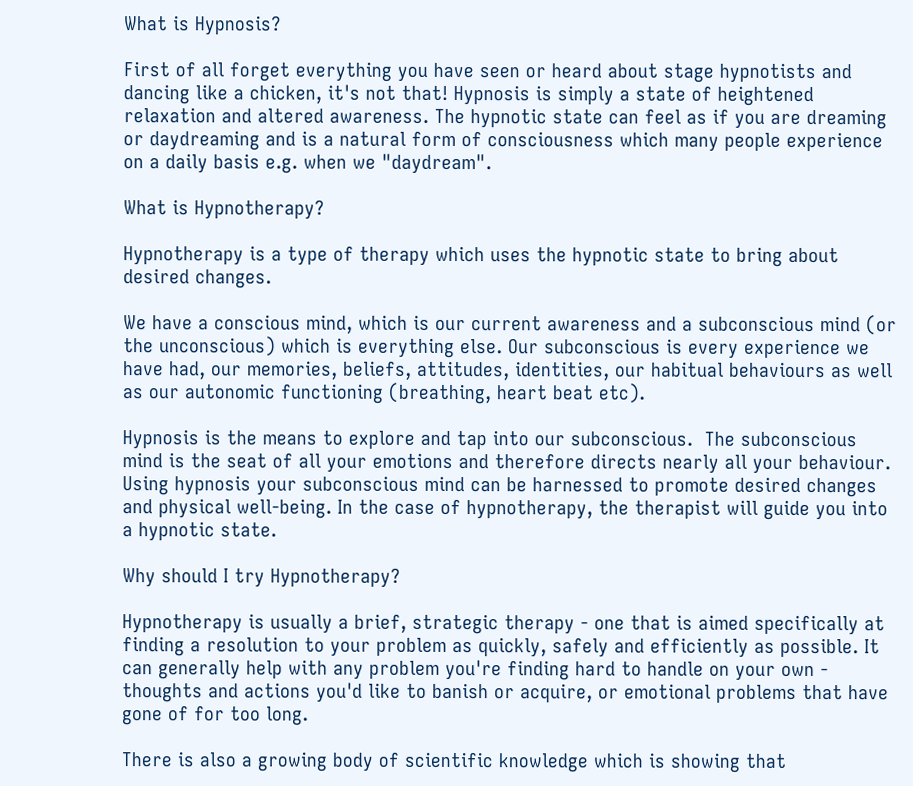What is Hypnosis?

First of all forget everything you have seen or heard about stage hypnotists and dancing like a chicken, it's not that! Hypnosis is simply a state of heightened relaxation and altered awareness. The hypnotic state can feel as if you are dreaming or daydreaming and is a natural form of consciousness which many people experience on a daily basis e.g. when we "daydream".

What is Hypnotherapy?

Hypnotherapy is a type of therapy which uses the hypnotic state to bring about desired changes.

We have a conscious mind, which is our current awareness and a subconscious mind (or the unconscious) which is everything else. Our subconscious is every experience we have had, our memories, beliefs, attitudes, identities, our habitual behaviours as well as our autonomic functioning (breathing, heart beat etc).

Hypnosis is the means to explore and tap into our subconscious.  The subconscious mind is the seat of all your emotions and therefore directs nearly all your behaviour. Using hypnosis your subconscious mind can be harnessed to promote desired changes and physical well-being. In the case of hypnotherapy, the therapist will guide you into a hypnotic state.

Why should I try Hypnotherapy?

Hypnotherapy is usually a brief, strategic therapy - one that is aimed specifically at finding a resolution to your problem as quickly, safely and efficiently as possible. It can generally help with any problem you're finding hard to handle on your own - thoughts and actions you'd like to banish or acquire, or emotional problems that have gone of for too long.

There is also a growing body of scientific knowledge which is showing that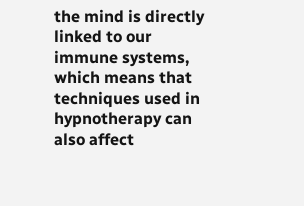the mind is directly linked to our immune systems, which means that techniques used in hypnotherapy can also affect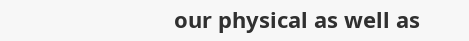our physical as well as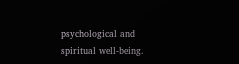psychological and spiritual well-being.